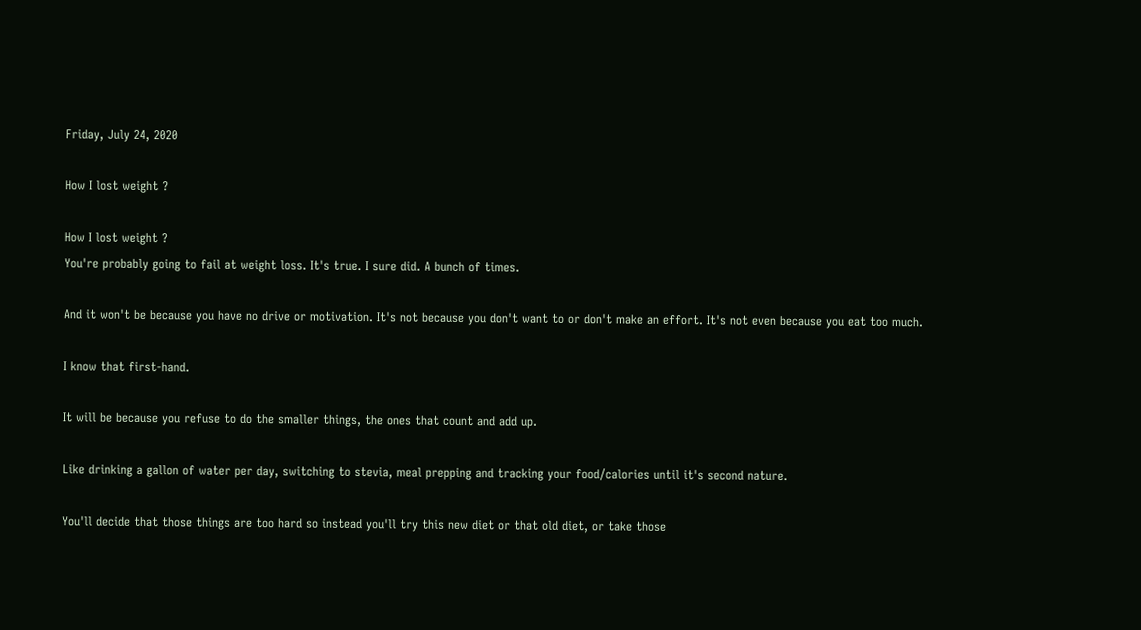Friday, July 24, 2020

How I lost weight ?

How I lost weight ?
You're probably going to fail at weight loss. It's true. I sure did. A bunch of times.

And it won't be because you have no drive or motivation. It's not because you don't want to or don't make an effort. It's not even because you eat too much.

I know that first-hand.

It will be because you refuse to do the smaller things, the ones that count and add up.

Like drinking a gallon of water per day, switching to stevia, meal prepping and tracking your food/calories until it's second nature.

You'll decide that those things are too hard so instead you'll try this new diet or that old diet, or take those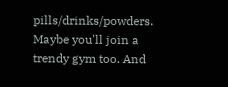pills/drinks/powders. Maybe you'll join a trendy gym too. And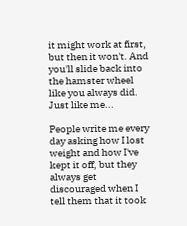it might work at first, but then it won't. And you'll slide back into the hamster wheel like you always did. Just like me...

People write me every day asking how I lost weight and how I've kept it off, but they always get discouraged when I tell them that it took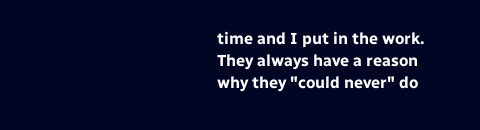time and I put in the work. They always have a reason why they "could never" do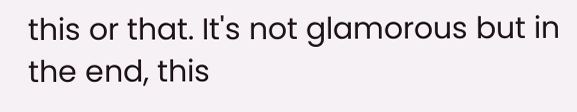this or that. It's not glamorous but in the end, this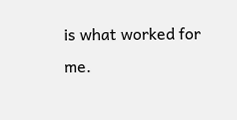is what worked for me.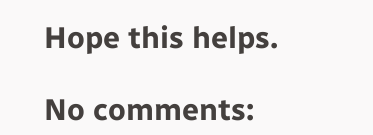Hope this helps.

No comments: